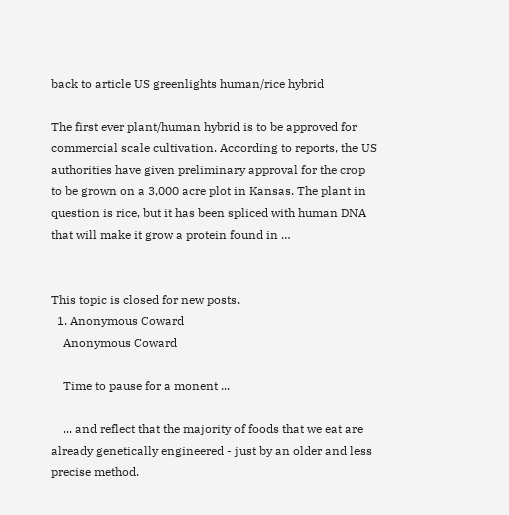back to article US greenlights human/rice hybrid

The first ever plant/human hybrid is to be approved for commercial scale cultivation. According to reports, the US authorities have given preliminary approval for the crop to be grown on a 3,000 acre plot in Kansas. The plant in question is rice, but it has been spliced with human DNA that will make it grow a protein found in …


This topic is closed for new posts.
  1. Anonymous Coward
    Anonymous Coward

    Time to pause for a monent ...

    ... and reflect that the majority of foods that we eat are already genetically engineered - just by an older and less precise method.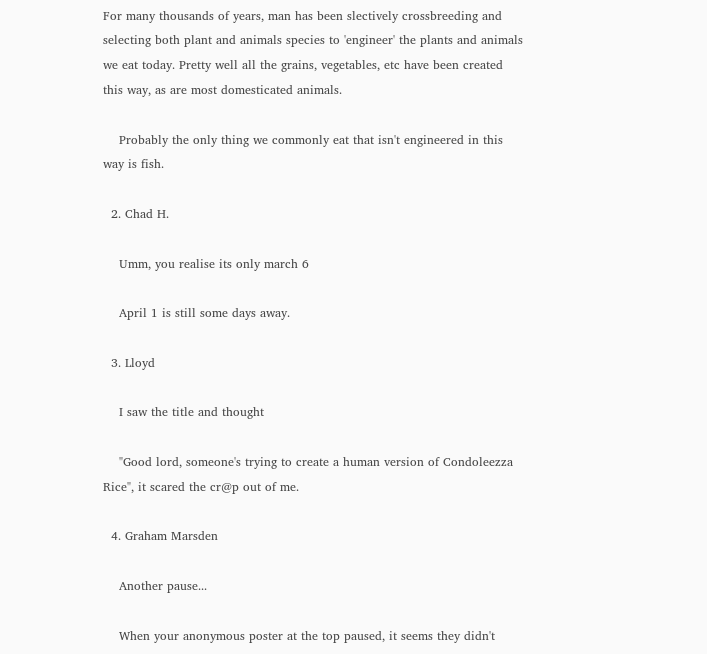For many thousands of years, man has been slectively crossbreeding and selecting both plant and animals species to 'engineer' the plants and animals we eat today. Pretty well all the grains, vegetables, etc have been created this way, as are most domesticated animals.

    Probably the only thing we commonly eat that isn't engineered in this way is fish.

  2. Chad H.

    Umm, you realise its only march 6

    April 1 is still some days away.

  3. Lloyd

    I saw the title and thought

    "Good lord, someone's trying to create a human version of Condoleezza Rice", it scared the cr@p out of me.

  4. Graham Marsden

    Another pause...

    When your anonymous poster at the top paused, it seems they didn't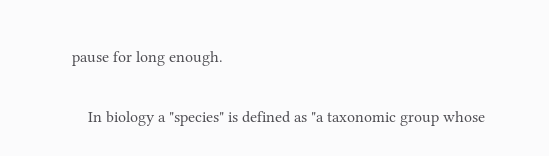pause for long enough.

    In biology a "species" is defined as "a taxonomic group whose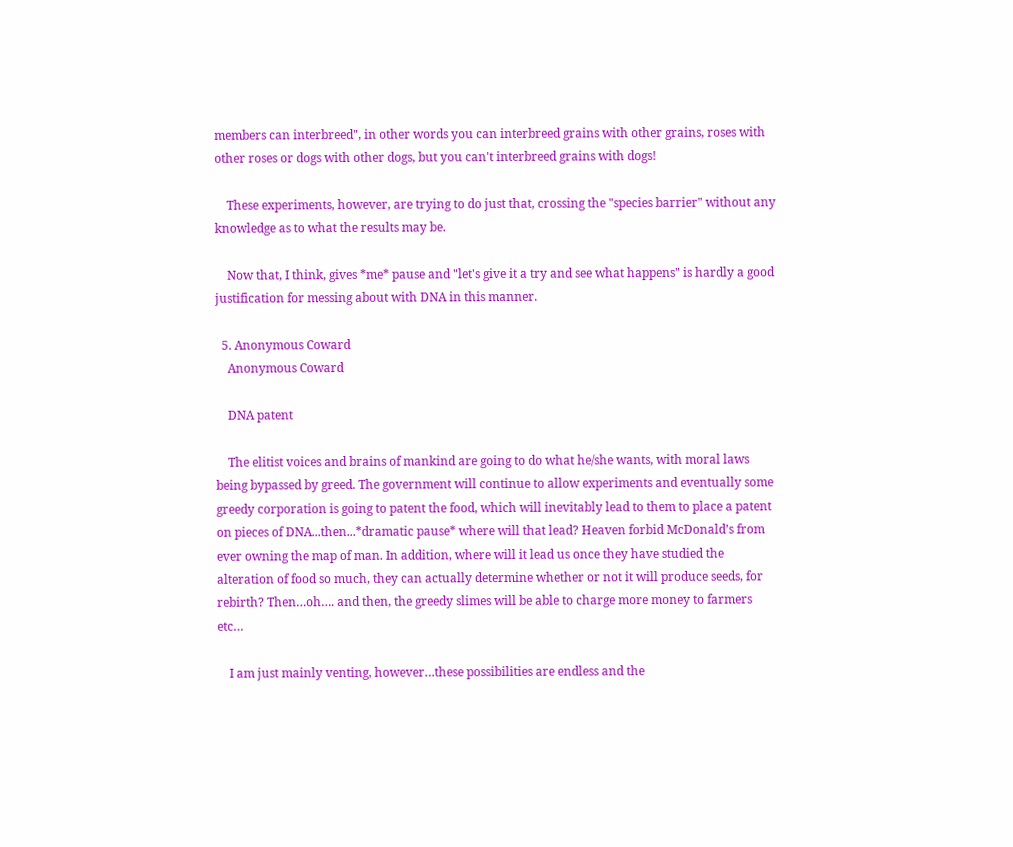members can interbreed", in other words you can interbreed grains with other grains, roses with other roses or dogs with other dogs, but you can't interbreed grains with dogs!

    These experiments, however, are trying to do just that, crossing the "species barrier" without any knowledge as to what the results may be.

    Now that, I think, gives *me* pause and "let's give it a try and see what happens" is hardly a good justification for messing about with DNA in this manner.

  5. Anonymous Coward
    Anonymous Coward

    DNA patent

    The elitist voices and brains of mankind are going to do what he/she wants, with moral laws being bypassed by greed. The government will continue to allow experiments and eventually some greedy corporation is going to patent the food, which will inevitably lead to them to place a patent on pieces of DNA...then...*dramatic pause* where will that lead? Heaven forbid McDonald’s from ever owning the map of man. In addition, where will it lead us once they have studied the alteration of food so much, they can actually determine whether or not it will produce seeds, for rebirth? Then…oh…. and then, the greedy slimes will be able to charge more money to farmers etc…

    I am just mainly venting, however…these possibilities are endless and the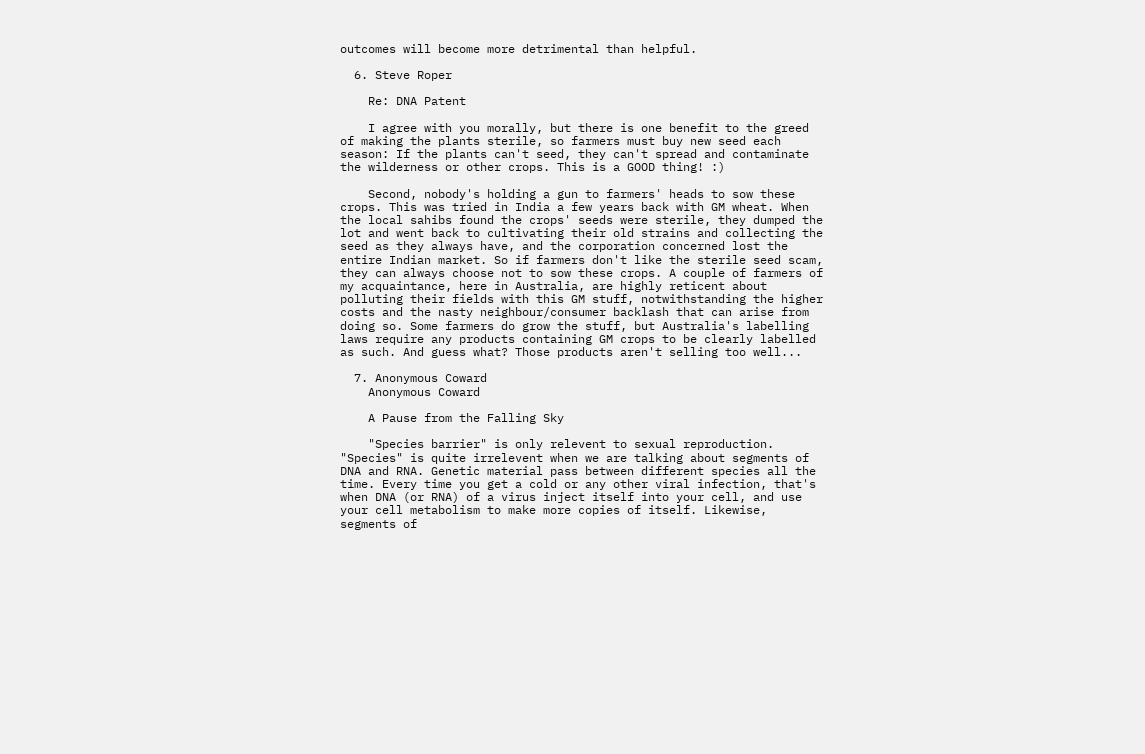outcomes will become more detrimental than helpful.

  6. Steve Roper

    Re: DNA Patent

    I agree with you morally, but there is one benefit to the greed of making the plants sterile, so farmers must buy new seed each season: If the plants can't seed, they can't spread and contaminate the wilderness or other crops. This is a GOOD thing! :)

    Second, nobody's holding a gun to farmers' heads to sow these crops. This was tried in India a few years back with GM wheat. When the local sahibs found the crops' seeds were sterile, they dumped the lot and went back to cultivating their old strains and collecting the seed as they always have, and the corporation concerned lost the entire Indian market. So if farmers don't like the sterile seed scam, they can always choose not to sow these crops. A couple of farmers of my acquaintance, here in Australia, are highly reticent about polluting their fields with this GM stuff, notwithstanding the higher costs and the nasty neighbour/consumer backlash that can arise from doing so. Some farmers do grow the stuff, but Australia's labelling laws require any products containing GM crops to be clearly labelled as such. And guess what? Those products aren't selling too well...

  7. Anonymous Coward
    Anonymous Coward

    A Pause from the Falling Sky

    "Species barrier" is only relevent to sexual reproduction. "Species" is quite irrelevent when we are talking about segments of DNA and RNA. Genetic material pass between different species all the time. Every time you get a cold or any other viral infection, that's when DNA (or RNA) of a virus inject itself into your cell, and use your cell metabolism to make more copies of itself. Likewise, segments of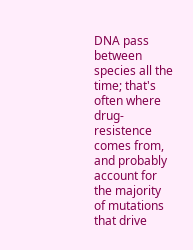DNA pass between species all the time; that's often where drug-resistence comes from, and probably account for the majority of mutations that drive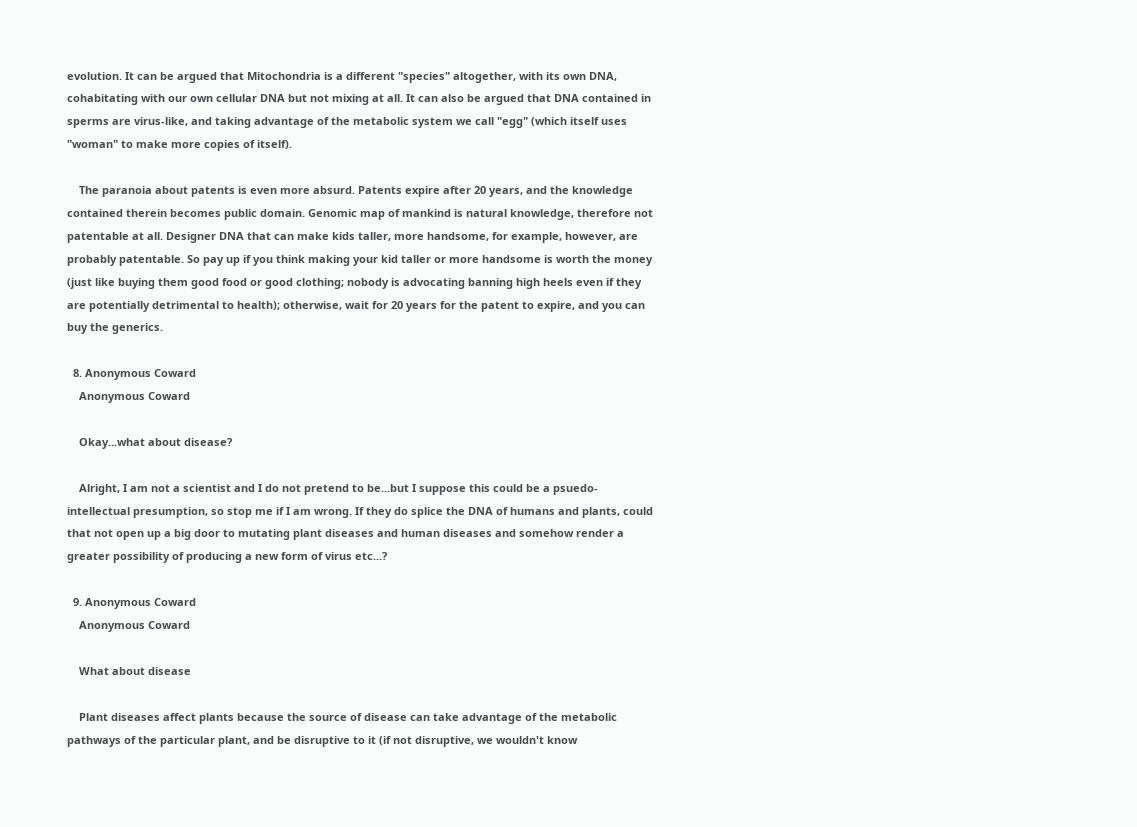evolution. It can be argued that Mitochondria is a different "species" altogether, with its own DNA, cohabitating with our own cellular DNA but not mixing at all. It can also be argued that DNA contained in sperms are virus-like, and taking advantage of the metabolic system we call "egg" (which itself uses "woman" to make more copies of itself).

    The paranoia about patents is even more absurd. Patents expire after 20 years, and the knowledge contained therein becomes public domain. Genomic map of mankind is natural knowledge, therefore not patentable at all. Designer DNA that can make kids taller, more handsome, for example, however, are probably patentable. So pay up if you think making your kid taller or more handsome is worth the money (just like buying them good food or good clothing; nobody is advocating banning high heels even if they are potentially detrimental to health); otherwise, wait for 20 years for the patent to expire, and you can buy the generics.

  8. Anonymous Coward
    Anonymous Coward

    Okay...what about disease?

    Alright, I am not a scientist and I do not pretend to be...but I suppose this could be a psuedo-intellectual presumption, so stop me if I am wrong. If they do splice the DNA of humans and plants, could that not open up a big door to mutating plant diseases and human diseases and somehow render a greater possibility of producing a new form of virus etc...?

  9. Anonymous Coward
    Anonymous Coward

    What about disease

    Plant diseases affect plants because the source of disease can take advantage of the metabolic pathways of the particular plant, and be disruptive to it (if not disruptive, we wouldn't know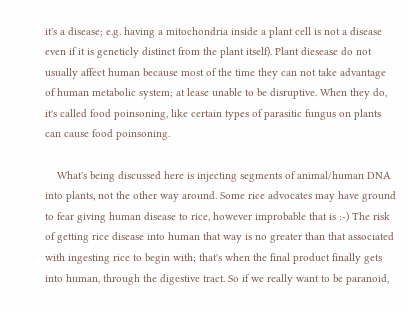it's a disease; e.g. having a mitochondria inside a plant cell is not a disease even if it is geneticly distinct from the plant itself). Plant diesease do not usually affect human because most of the time they can not take advantage of human metabolic system; at lease unable to be disruptive. When they do, it's called food poinsoning, like certain types of parasitic fungus on plants can cause food poinsoning.

    What's being discussed here is injecting segments of animal/human DNA into plants, not the other way around. Some rice advocates may have ground to fear giving human disease to rice, however improbable that is :-) The risk of getting rice disease into human that way is no greater than that associated with ingesting rice to begin with; that's when the final product finally gets into human, through the digestive tract. So if we really want to be paranoid,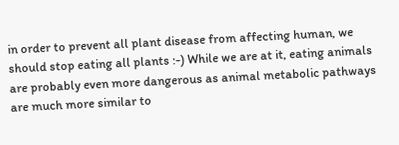in order to prevent all plant disease from affecting human, we should stop eating all plants :-) While we are at it, eating animals are probably even more dangerous as animal metabolic pathways are much more similar to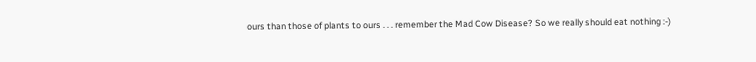ours than those of plants to ours . . . remember the Mad Cow Disease? So we really should eat nothing :-)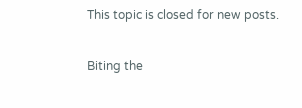This topic is closed for new posts.

Biting the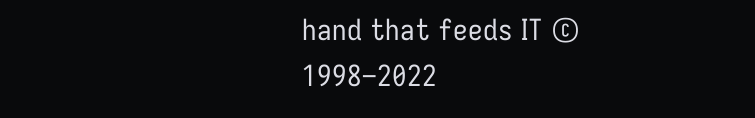hand that feeds IT © 1998–2022